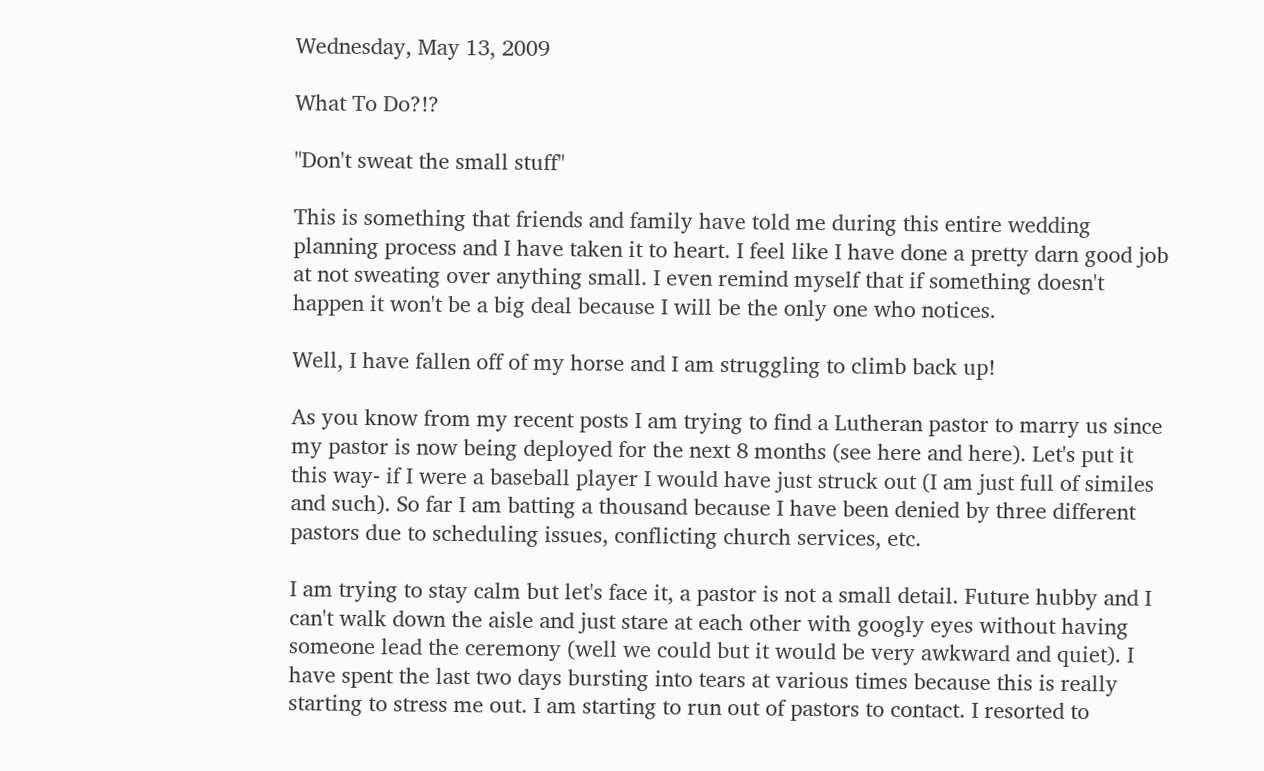Wednesday, May 13, 2009

What To Do?!?

"Don't sweat the small stuff"

This is something that friends and family have told me during this entire wedding planning process and I have taken it to heart. I feel like I have done a pretty darn good job at not sweating over anything small. I even remind myself that if something doesn't happen it won't be a big deal because I will be the only one who notices.

Well, I have fallen off of my horse and I am struggling to climb back up!

As you know from my recent posts I am trying to find a Lutheran pastor to marry us since my pastor is now being deployed for the next 8 months (see here and here). Let's put it this way- if I were a baseball player I would have just struck out (I am just full of similes and such). So far I am batting a thousand because I have been denied by three different pastors due to scheduling issues, conflicting church services, etc.

I am trying to stay calm but let's face it, a pastor is not a small detail. Future hubby and I can't walk down the aisle and just stare at each other with googly eyes without having someone lead the ceremony (well we could but it would be very awkward and quiet). I have spent the last two days bursting into tears at various times because this is really starting to stress me out. I am starting to run out of pastors to contact. I resorted to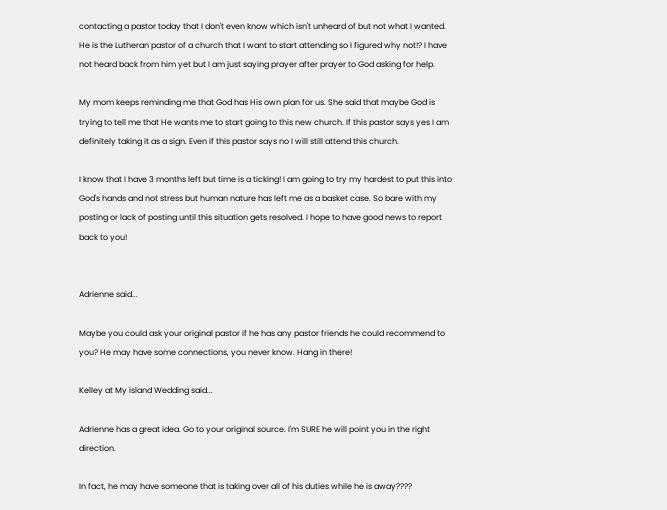contacting a pastor today that I don't even know which isn't unheard of but not what I wanted. He is the Lutheran pastor of a church that I want to start attending so I figured why not!? I have not heard back from him yet but I am just saying prayer after prayer to God asking for help.

My mom keeps reminding me that God has His own plan for us. She said that maybe God is trying to tell me that He wants me to start going to this new church. If this pastor says yes I am definitely taking it as a sign. Even if this pastor says no I will still attend this church.

I know that I have 3 months left but time is a ticking! I am going to try my hardest to put this into God's hands and not stress but human nature has left me as a basket case. So bare with my posting or lack of posting until this situation gets resolved. I hope to have good news to report back to you!


Adrienne said...

Maybe you could ask your original pastor if he has any pastor friends he could recommend to you? He may have some connections, you never know. Hang in there!

Kelley at My Island Wedding said...

Adrienne has a great idea. Go to your original source. I'm SURE he will point you in the right direction.

In fact, he may have someone that is taking over all of his duties while he is away????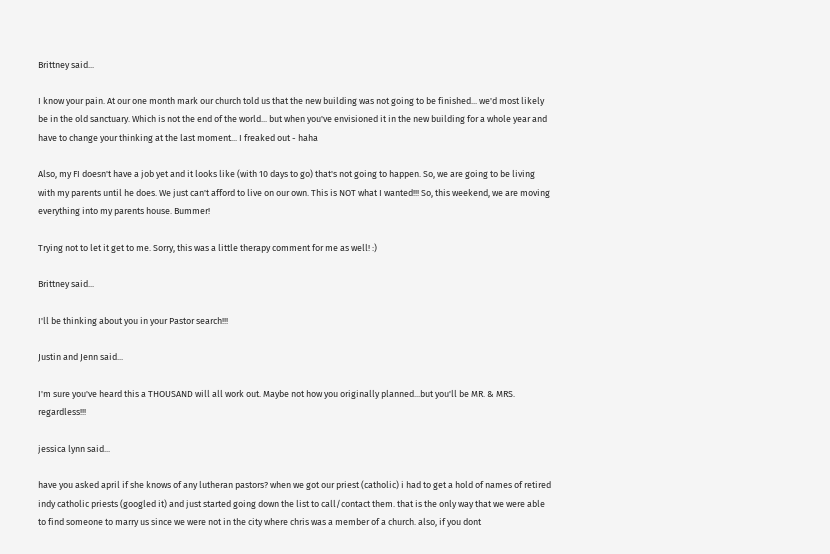Brittney said...

I know your pain. At our one month mark our church told us that the new building was not going to be finished... we'd most likely be in the old sanctuary. Which is not the end of the world... but when you've envisioned it in the new building for a whole year and have to change your thinking at the last moment... I freaked out - haha

Also, my FI doesn't have a job yet and it looks like (with 10 days to go) that's not going to happen. So, we are going to be living with my parents until he does. We just can't afford to live on our own. This is NOT what I wanted!!! So, this weekend, we are moving everything into my parents house. Bummer!

Trying not to let it get to me. Sorry, this was a little therapy comment for me as well! :)

Brittney said...

I'll be thinking about you in your Pastor search!!!

Justin and Jenn said...

I'm sure you've heard this a THOUSAND will all work out. Maybe not how you originally planned...but you'll be MR. & MRS. regardless!!!

jessica lynn said...

have you asked april if she knows of any lutheran pastors? when we got our priest (catholic) i had to get a hold of names of retired indy catholic priests (googled it) and just started going down the list to call/contact them. that is the only way that we were able to find someone to marry us since we were not in the city where chris was a member of a church. also, if you dont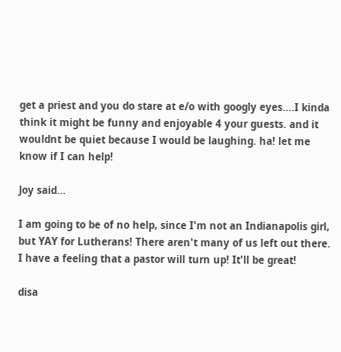get a priest and you do stare at e/o with googly eyes....I kinda think it might be funny and enjoyable 4 your guests. and it wouldnt be quiet because I would be laughing. ha! let me know if I can help!

Joy said...

I am going to be of no help, since I'm not an Indianapolis girl, but YAY for Lutherans! There aren't many of us left out there.
I have a feeling that a pastor will turn up! It'll be great!

disa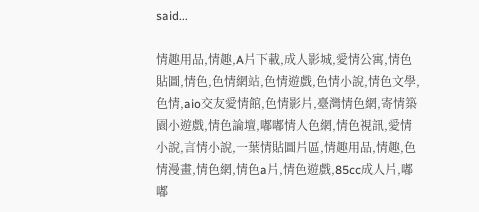said...

情趣用品,情趣,A片下載,成人影城,愛情公寓,情色貼圖,情色,色情網站,色情遊戲,色情小說,情色文學,色情,aio交友愛情館,色情影片,臺灣情色網,寄情築園小遊戲,情色論壇,嘟嘟情人色網,情色視訊,愛情小說,言情小說,一葉情貼圖片區,情趣用品,情趣,色情漫畫,情色網,情色a片,情色遊戲,85cc成人片,嘟嘟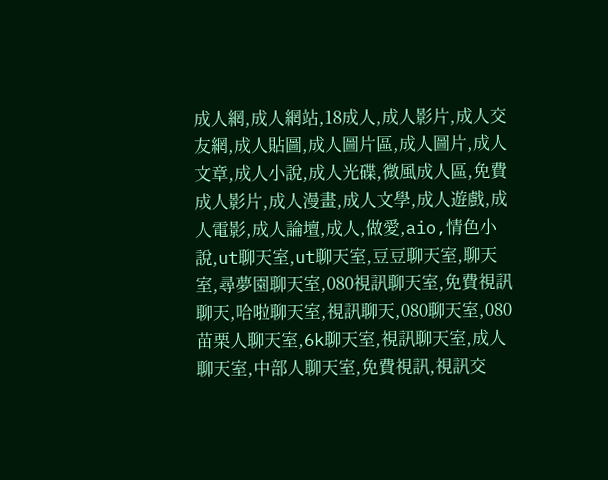成人網,成人網站,18成人,成人影片,成人交友網,成人貼圖,成人圖片區,成人圖片,成人文章,成人小說,成人光碟,微風成人區,免費成人影片,成人漫畫,成人文學,成人遊戲,成人電影,成人論壇,成人,做愛,aio,情色小說,ut聊天室,ut聊天室,豆豆聊天室,聊天室,尋夢園聊天室,080視訊聊天室,免費視訊聊天,哈啦聊天室,視訊聊天,080聊天室,080苗栗人聊天室,6k聊天室,視訊聊天室,成人聊天室,中部人聊天室,免費視訊,視訊交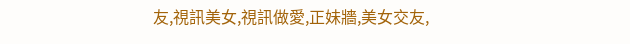友,視訊美女,視訊做愛,正妹牆,美女交友,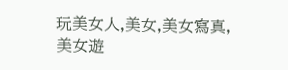玩美女人,美女,美女寫真,美女遊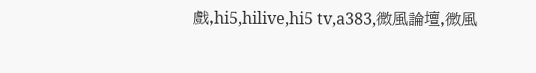戲,hi5,hilive,hi5 tv,a383,微風論壇,微風